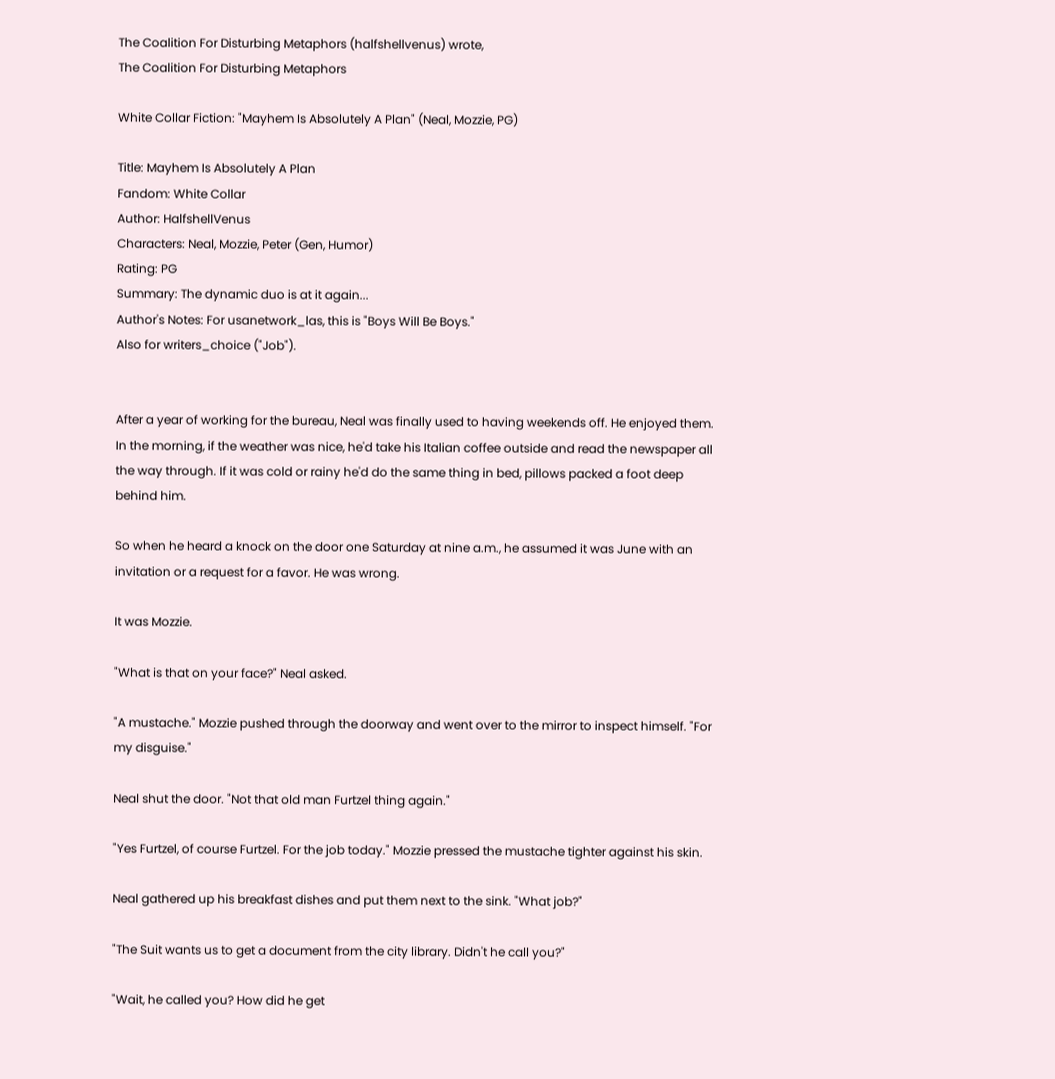The Coalition For Disturbing Metaphors (halfshellvenus) wrote,
The Coalition For Disturbing Metaphors

White Collar Fiction: "Mayhem Is Absolutely A Plan" (Neal, Mozzie, PG)

Title: Mayhem Is Absolutely A Plan
Fandom: White Collar
Author: HalfshellVenus
Characters: Neal, Mozzie, Peter (Gen, Humor)
Rating: PG
Summary: The dynamic duo is at it again...
Author's Notes: For usanetwork_las, this is "Boys Will Be Boys."
Also for writers_choice ("Job").


After a year of working for the bureau, Neal was finally used to having weekends off. He enjoyed them. In the morning, if the weather was nice, he'd take his Italian coffee outside and read the newspaper all the way through. If it was cold or rainy he'd do the same thing in bed, pillows packed a foot deep behind him.

So when he heard a knock on the door one Saturday at nine a.m., he assumed it was June with an invitation or a request for a favor. He was wrong.

It was Mozzie.

"What is that on your face?" Neal asked.

"A mustache." Mozzie pushed through the doorway and went over to the mirror to inspect himself. "For my disguise."

Neal shut the door. "Not that old man Furtzel thing again."

"Yes Furtzel, of course Furtzel. For the job today." Mozzie pressed the mustache tighter against his skin.

Neal gathered up his breakfast dishes and put them next to the sink. "What job?"

"The Suit wants us to get a document from the city library. Didn't he call you?"

"Wait, he called you? How did he get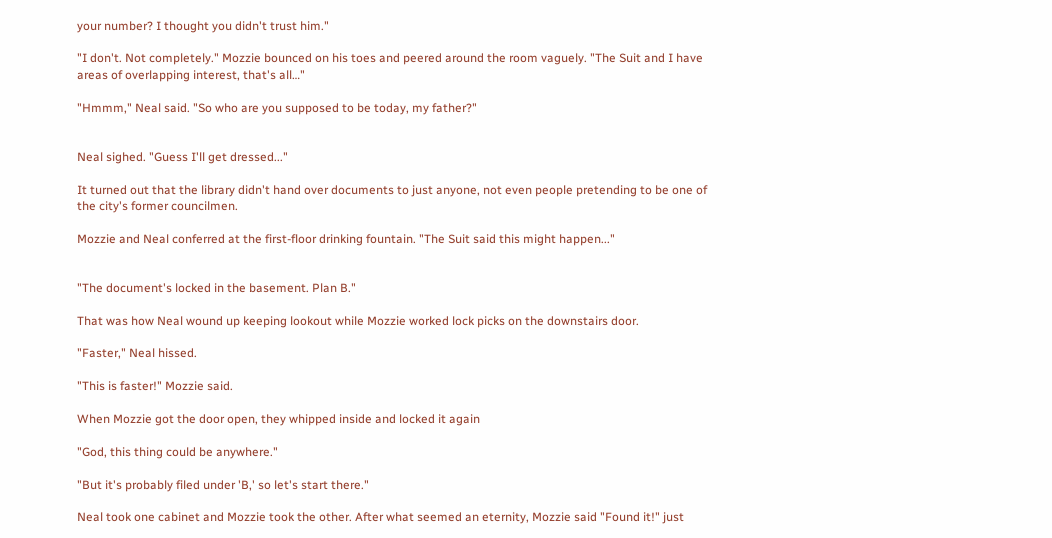your number? I thought you didn't trust him."

"I don't. Not completely." Mozzie bounced on his toes and peered around the room vaguely. "The Suit and I have areas of overlapping interest, that's all…"

"Hmmm," Neal said. "So who are you supposed to be today, my father?"


Neal sighed. "Guess I'll get dressed..."

It turned out that the library didn't hand over documents to just anyone, not even people pretending to be one of the city's former councilmen.

Mozzie and Neal conferred at the first-floor drinking fountain. "The Suit said this might happen..."


"The document's locked in the basement. Plan B."

That was how Neal wound up keeping lookout while Mozzie worked lock picks on the downstairs door.

"Faster," Neal hissed.

"This is faster!" Mozzie said.

When Mozzie got the door open, they whipped inside and locked it again

"God, this thing could be anywhere."

"But it's probably filed under 'B,' so let's start there."

Neal took one cabinet and Mozzie took the other. After what seemed an eternity, Mozzie said "Found it!" just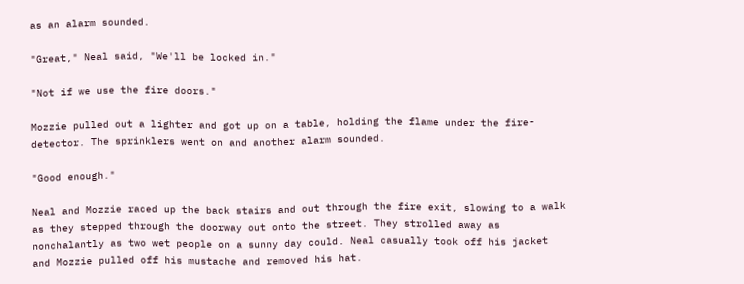as an alarm sounded.

"Great," Neal said, "We'll be locked in."

"Not if we use the fire doors."

Mozzie pulled out a lighter and got up on a table, holding the flame under the fire-detector. The sprinklers went on and another alarm sounded.

"Good enough."

Neal and Mozzie raced up the back stairs and out through the fire exit, slowing to a walk as they stepped through the doorway out onto the street. They strolled away as nonchalantly as two wet people on a sunny day could. Neal casually took off his jacket and Mozzie pulled off his mustache and removed his hat.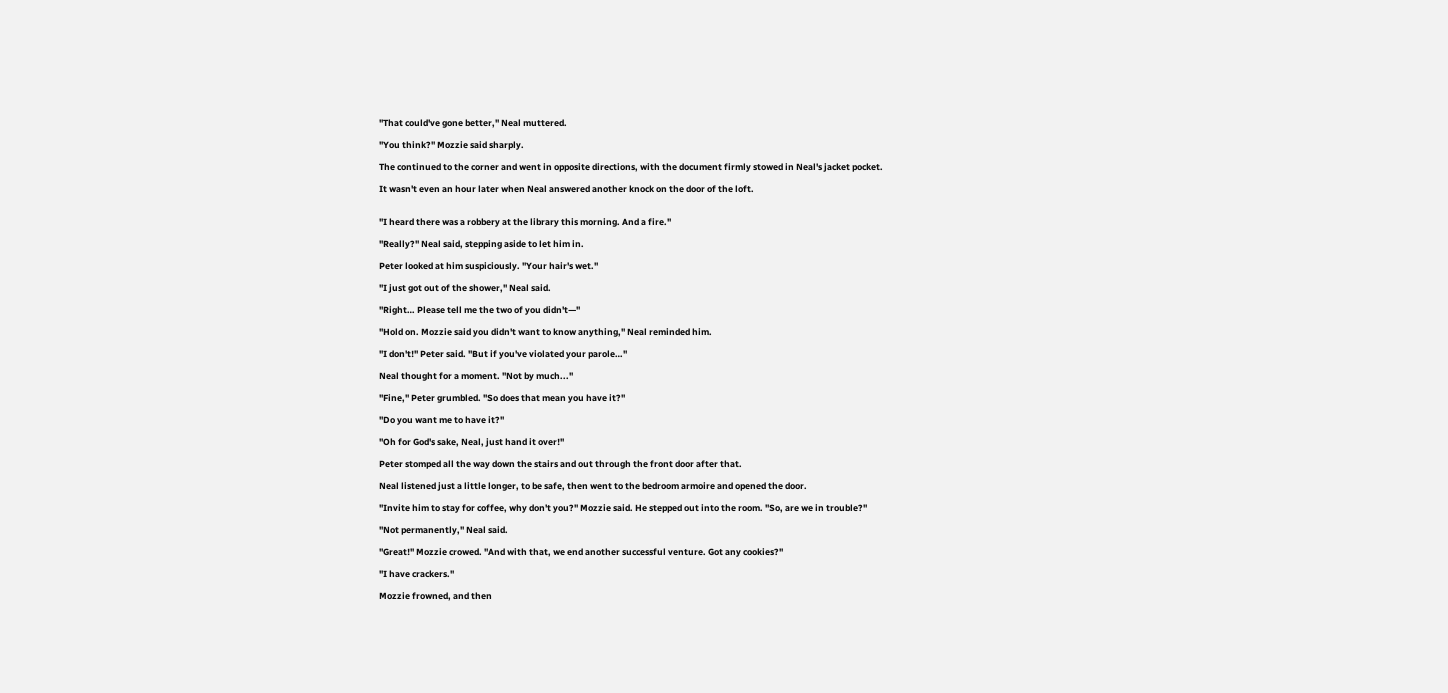"That could've gone better," Neal muttered.

"You think?" Mozzie said sharply.

The continued to the corner and went in opposite directions, with the document firmly stowed in Neal's jacket pocket.

It wasn't even an hour later when Neal answered another knock on the door of the loft.


"I heard there was a robbery at the library this morning. And a fire."

"Really?" Neal said, stepping aside to let him in.

Peter looked at him suspiciously. "Your hair's wet."

"I just got out of the shower," Neal said.

"Right… Please tell me the two of you didn't—"

"Hold on. Mozzie said you didn't want to know anything," Neal reminded him.

"I don't!" Peter said. "But if you've violated your parole…"

Neal thought for a moment. "Not by much..."

"Fine," Peter grumbled. "So does that mean you have it?"

"Do you want me to have it?"

"Oh for God's sake, Neal, just hand it over!"

Peter stomped all the way down the stairs and out through the front door after that.

Neal listened just a little longer, to be safe, then went to the bedroom armoire and opened the door.

"Invite him to stay for coffee, why don't you?" Mozzie said. He stepped out into the room. "So, are we in trouble?"

"Not permanently," Neal said.

"Great!" Mozzie crowed. "And with that, we end another successful venture. Got any cookies?"

"I have crackers."

Mozzie frowned, and then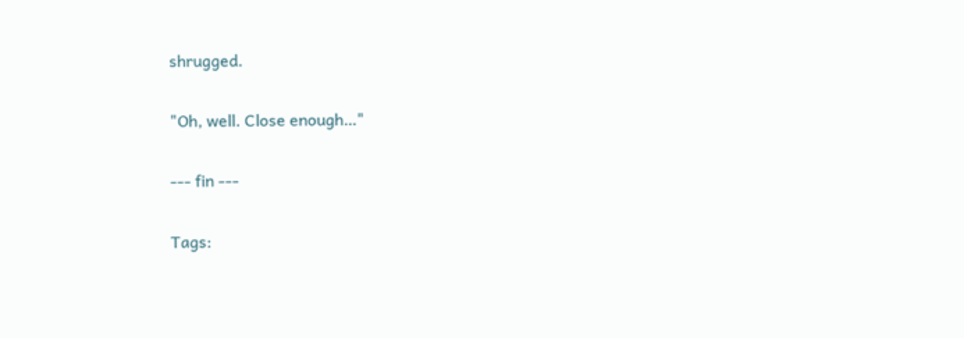shrugged.

"Oh, well. Close enough…"

--- fin ---

Tags: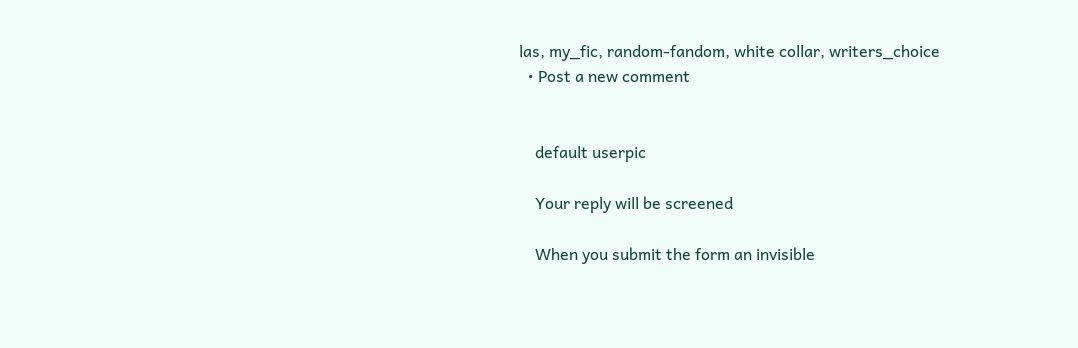las, my_fic, random-fandom, white collar, writers_choice
  • Post a new comment


    default userpic

    Your reply will be screened

    When you submit the form an invisible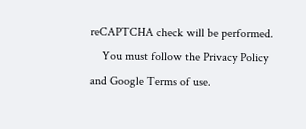reCAPTCHA check will be performed.
    You must follow the Privacy Policy and Google Terms of use.